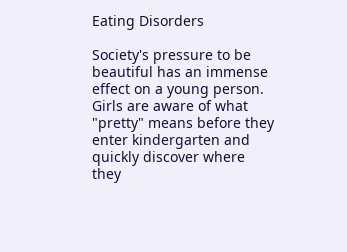Eating Disorders

Society's pressure to be beautiful has an immense effect on a young person. Girls are aware of what "pretty" means before they enter kindergarten and quickly discover where they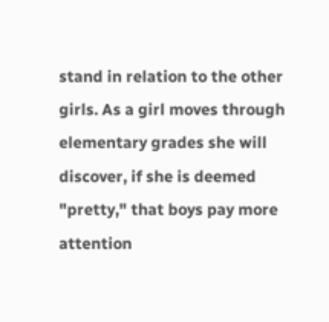stand in relation to the other girls. As a girl moves through elementary grades she will discover, if she is deemed "pretty," that boys pay more attention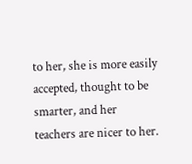to her, she is more easily accepted, thought to be smarter, and her teachers are nicer to her.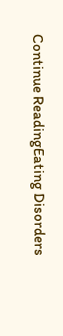Continue ReadingEating Disorders